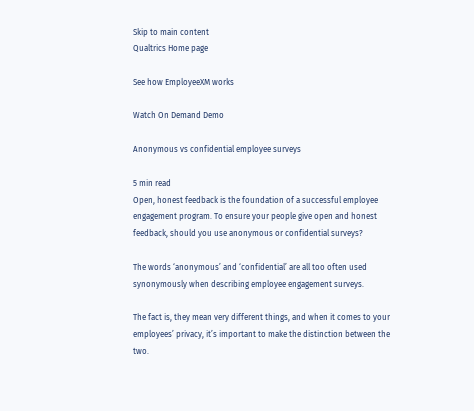Skip to main content
Qualtrics Home page

See how EmployeeXM works

Watch On Demand Demo

Anonymous vs confidential employee surveys

5 min read
Open, honest feedback is the foundation of a successful employee engagement program. To ensure your people give open and honest feedback, should you use anonymous or confidential surveys?

The words ‘anonymous’ and ‘confidential’ are all too often used synonymously when describing employee engagement surveys.

The fact is, they mean very different things, and when it comes to your employees’ privacy, it’s important to make the distinction between the two.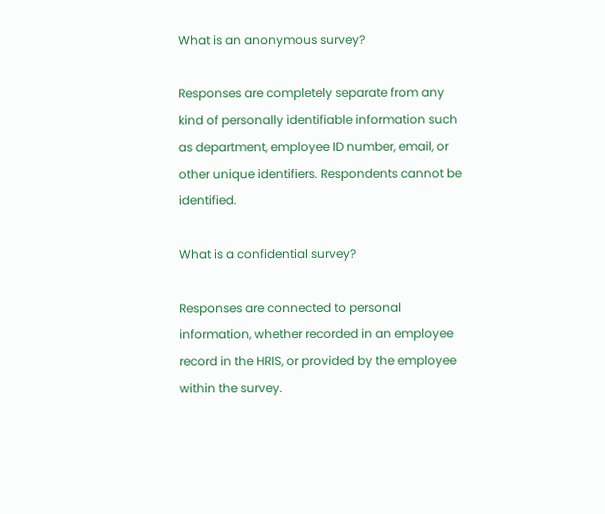What is an anonymous survey?

Responses are completely separate from any kind of personally identifiable information such as department, employee ID number, email, or other unique identifiers. Respondents cannot be identified.

What is a confidential survey?

Responses are connected to personal information, whether recorded in an employee record in the HRIS, or provided by the employee within the survey.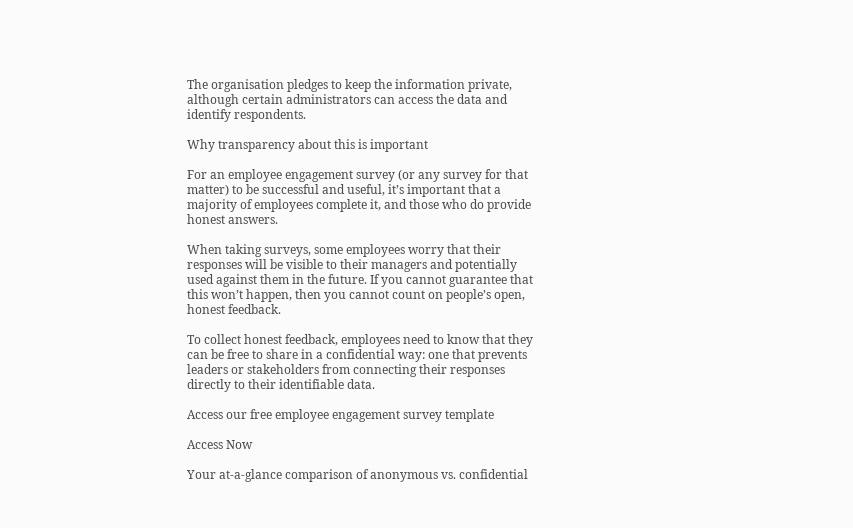The organisation pledges to keep the information private, although certain administrators can access the data and identify respondents.

Why transparency about this is important

For an employee engagement survey (or any survey for that matter) to be successful and useful, it’s important that a majority of employees complete it, and those who do provide honest answers.

When taking surveys, some employees worry that their responses will be visible to their managers and potentially used against them in the future. If you cannot guarantee that this won’t happen, then you cannot count on people’s open, honest feedback.

To collect honest feedback, employees need to know that they can be free to share in a confidential way: one that prevents leaders or stakeholders from connecting their responses directly to their identifiable data.

Access our free employee engagement survey template

Access Now

Your at-a-glance comparison of anonymous vs. confidential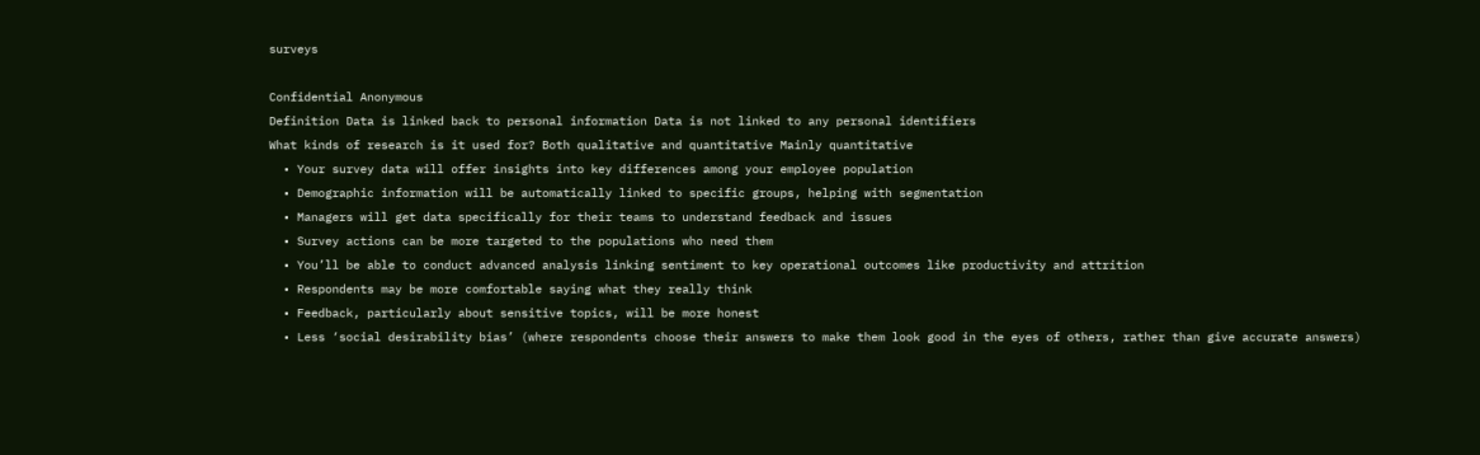surveys

Confidential Anonymous
Definition Data is linked back to personal information Data is not linked to any personal identifiers
What kinds of research is it used for? Both qualitative and quantitative Mainly quantitative
  • Your survey data will offer insights into key differences among your employee population
  • Demographic information will be automatically linked to specific groups, helping with segmentation
  • Managers will get data specifically for their teams to understand feedback and issues
  • Survey actions can be more targeted to the populations who need them
  • You’ll be able to conduct advanced analysis linking sentiment to key operational outcomes like productivity and attrition
  • Respondents may be more comfortable saying what they really think
  • Feedback, particularly about sensitive topics, will be more honest
  • Less ‘social desirability bias’ (where respondents choose their answers to make them look good in the eyes of others, rather than give accurate answers)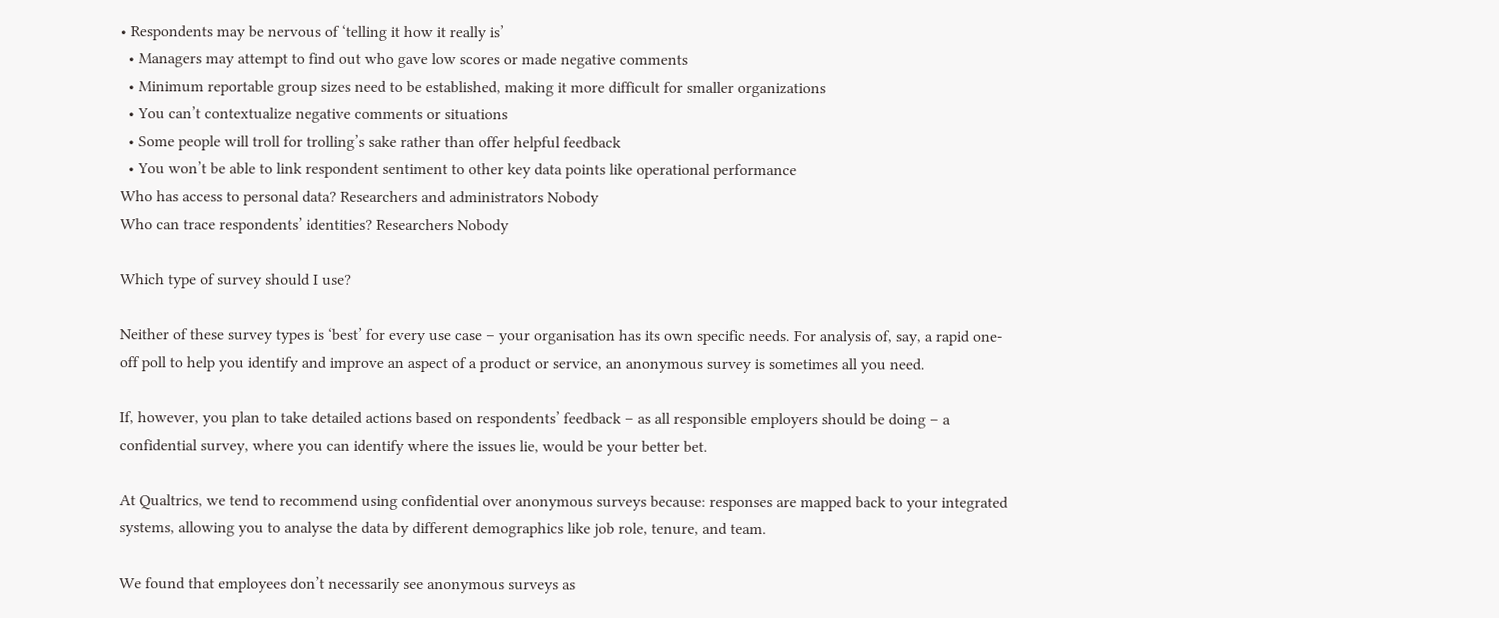• Respondents may be nervous of ‘telling it how it really is’
  • Managers may attempt to find out who gave low scores or made negative comments
  • Minimum reportable group sizes need to be established, making it more difficult for smaller organizations
  • You can’t contextualize negative comments or situations
  • Some people will troll for trolling’s sake rather than offer helpful feedback
  • You won’t be able to link respondent sentiment to other key data points like operational performance
Who has access to personal data? Researchers and administrators Nobody
Who can trace respondents’ identities? Researchers Nobody

Which type of survey should I use?

Neither of these survey types is ‘best’ for every use case – your organisation has its own specific needs. For analysis of, say, a rapid one-off poll to help you identify and improve an aspect of a product or service, an anonymous survey is sometimes all you need.

If, however, you plan to take detailed actions based on respondents’ feedback – as all responsible employers should be doing – a confidential survey, where you can identify where the issues lie, would be your better bet.

At Qualtrics, we tend to recommend using confidential over anonymous surveys because: responses are mapped back to your integrated systems, allowing you to analyse the data by different demographics like job role, tenure, and team.

We found that employees don’t necessarily see anonymous surveys as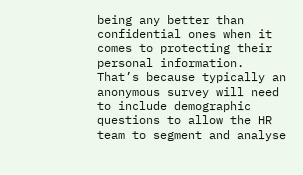being any better than confidential ones when it comes to protecting their personal information. That’s because typically an anonymous survey will need to include demographic questions to allow the HR team to segment and analyse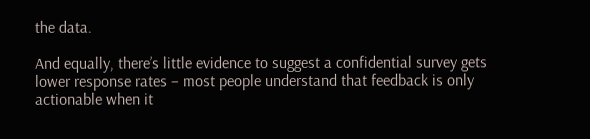the data.

And equally, there’s little evidence to suggest a confidential survey gets lower response rates – most people understand that feedback is only actionable when it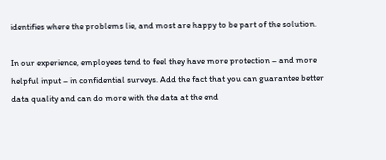identifies where the problems lie, and most are happy to be part of the solution.

In our experience, employees tend to feel they have more protection – and more helpful input – in confidential surveys. Add the fact that you can guarantee better data quality and can do more with the data at the end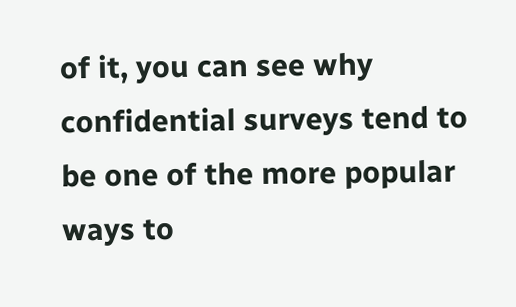of it, you can see why confidential surveys tend to be one of the more popular ways to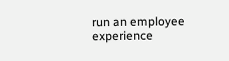run an employee experience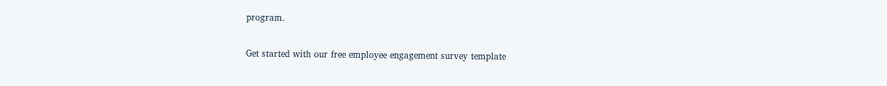program.

Get started with our free employee engagement survey template